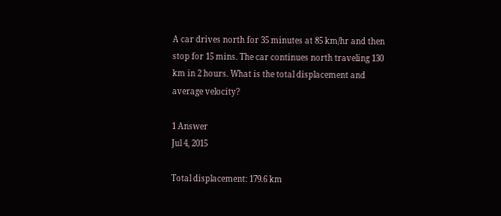A car drives north for 35 minutes at 85 km/hr and then stop for 15 mins. The car continues north traveling 130 km in 2 hours. What is the total displacement and average velocity?

1 Answer
Jul 4, 2015

Total displacement: 179.6 km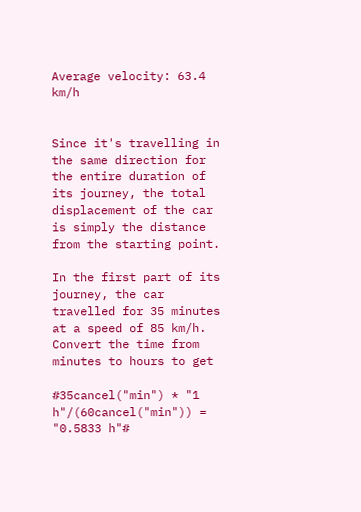Average velocity: 63.4 km/h


Since it's travelling in the same direction for the entire duration of its journey, the total displacement of the car is simply the distance from the starting point.

In the first part of its journey, the car travelled for 35 minutes at a speed of 85 km/h. Convert the time from minutes to hours to get

#35cancel("min") * "1 h"/(60cancel("min")) = "0.5833 h"#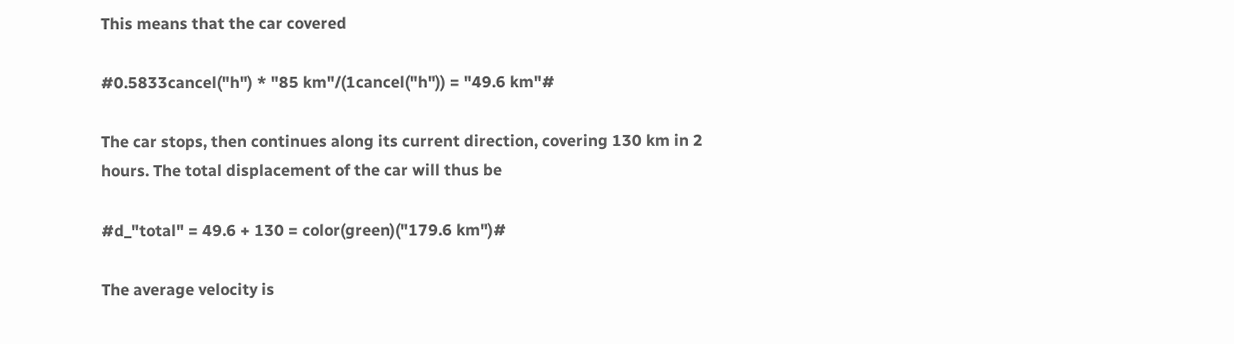This means that the car covered

#0.5833cancel("h") * "85 km"/(1cancel("h")) = "49.6 km"#

The car stops, then continues along its current direction, covering 130 km in 2 hours. The total displacement of the car will thus be

#d_"total" = 49.6 + 130 = color(green)("179.6 km")#

The average velocity is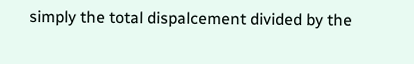simply the total dispalcement divided by the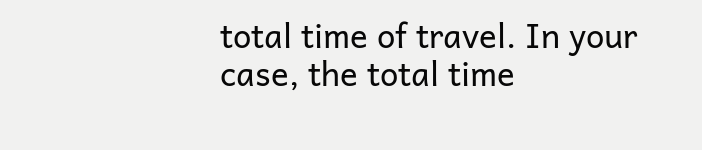total time of travel. In your case, the total time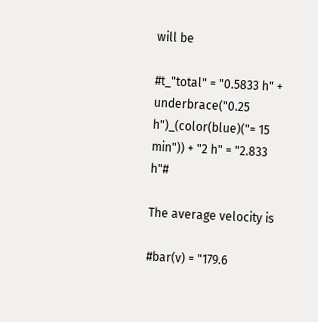will be

#t_"total" = "0.5833 h" + underbrace("0.25 h")_(color(blue)("= 15 min")) + "2 h" = "2.833 h"#

The average velocity is

#bar(v) = "179.6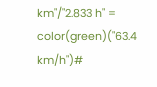km"/"2.833 h" = color(green)("63.4 km/h")#